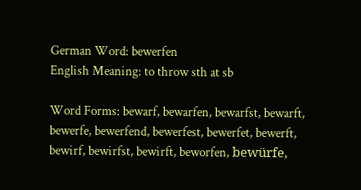German Word: bewerfen
English Meaning: to throw sth at sb

Word Forms: bewarf, bewarfen, bewarfst, bewarft, bewerfe, bewerfend, bewerfest, bewerfet, bewerft, bewirf, bewirfst, bewirft, beworfen, bewürfe,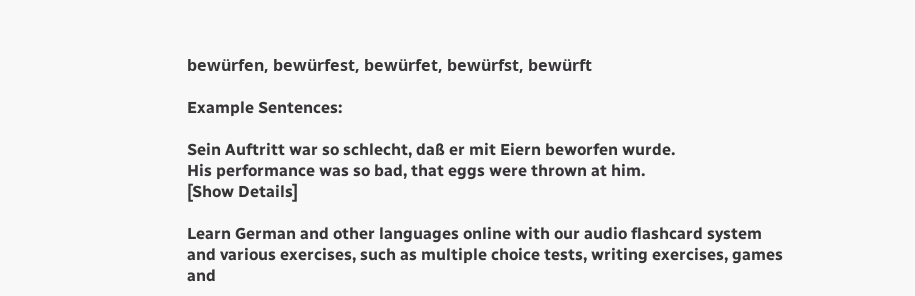bewürfen, bewürfest, bewürfet, bewürfst, bewürft

Example Sentences:

Sein Auftritt war so schlecht, daß er mit Eiern beworfen wurde.
His performance was so bad, that eggs were thrown at him.
[Show Details]

Learn German and other languages online with our audio flashcard system and various exercises, such as multiple choice tests, writing exercises, games and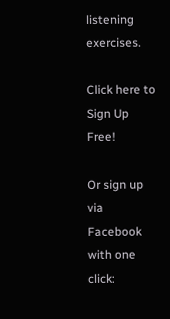listening exercises.

Click here to Sign Up Free!

Or sign up via Facebook with one click: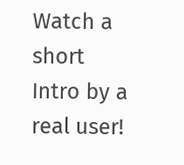Watch a short Intro by a real user!